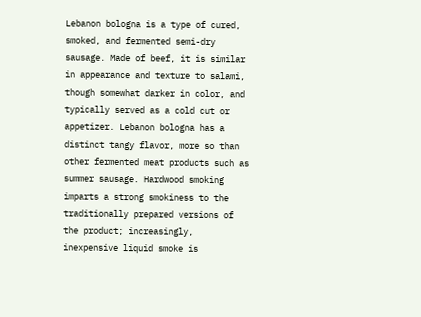Lebanon bologna is a type of cured, smoked, and fermented semi-dry sausage. Made of beef, it is similar in appearance and texture to salami, though somewhat darker in color, and typically served as a cold cut or appetizer. Lebanon bologna has a distinct tangy flavor, more so than other fermented meat products such as summer sausage. Hardwood smoking imparts a strong smokiness to the traditionally prepared versions of the product; increasingly, inexpensive liquid smoke is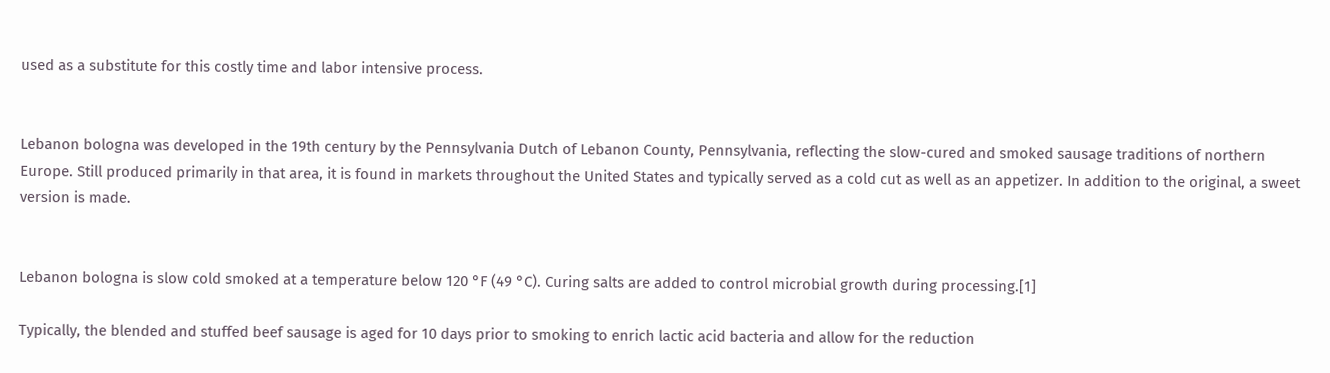used as a substitute for this costly time and labor intensive process.


Lebanon bologna was developed in the 19th century by the Pennsylvania Dutch of Lebanon County, Pennsylvania, reflecting the slow-cured and smoked sausage traditions of northern Europe. Still produced primarily in that area, it is found in markets throughout the United States and typically served as a cold cut as well as an appetizer. In addition to the original, a sweet version is made.


Lebanon bologna is slow cold smoked at a temperature below 120 °F (49 °C). Curing salts are added to control microbial growth during processing.[1]

Typically, the blended and stuffed beef sausage is aged for 10 days prior to smoking to enrich lactic acid bacteria and allow for the reduction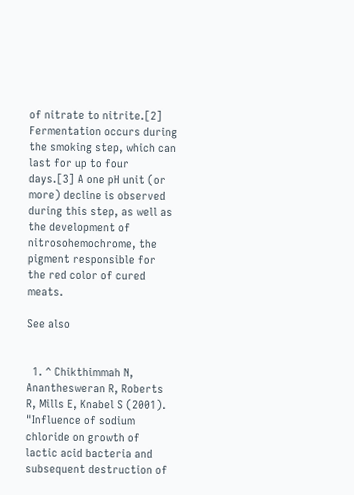of nitrate to nitrite.[2] Fermentation occurs during the smoking step, which can last for up to four days.[3] A one pH unit (or more) decline is observed during this step, as well as the development of nitrosohemochrome, the pigment responsible for the red color of cured meats.

See also


  1. ^ Chikthimmah N, Ananthesweran R, Roberts R, Mills E, Knabel S (2001). "Influence of sodium chloride on growth of lactic acid bacteria and subsequent destruction of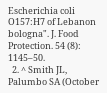Escherichia coli O157:H7 of Lebanon bologna". J. Food Protection. 54 (8): 1145–50.
  2. ^ Smith JL, Palumbo SA (October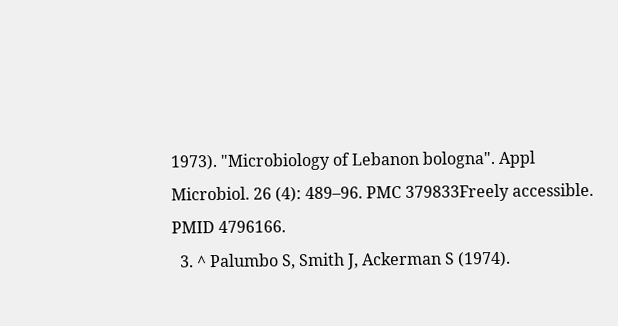1973). "Microbiology of Lebanon bologna". Appl Microbiol. 26 (4): 489–96. PMC 379833Freely accessible. PMID 4796166.
  3. ^ Palumbo S, Smith J, Ackerman S (1974).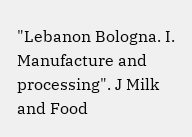"Lebanon Bologna. I. Manufacture and processing". J Milk and Food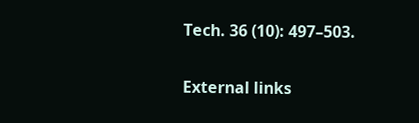Tech. 36 (10): 497–503.

External links